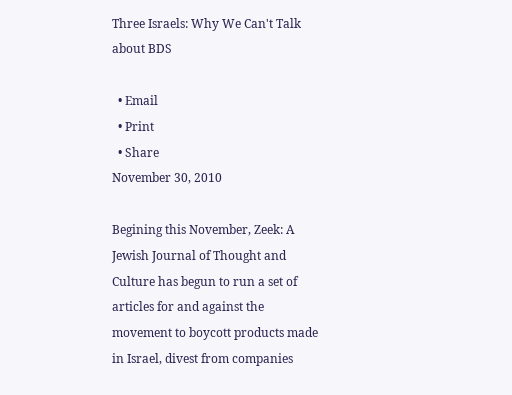Three Israels: Why We Can't Talk about BDS

  • Email
  • Print
  • Share
November 30, 2010

Begining this November, Zeek: A Jewish Journal of Thought and Culture has begun to run a set of articles for and against the movement to boycott products made in Israel, divest from companies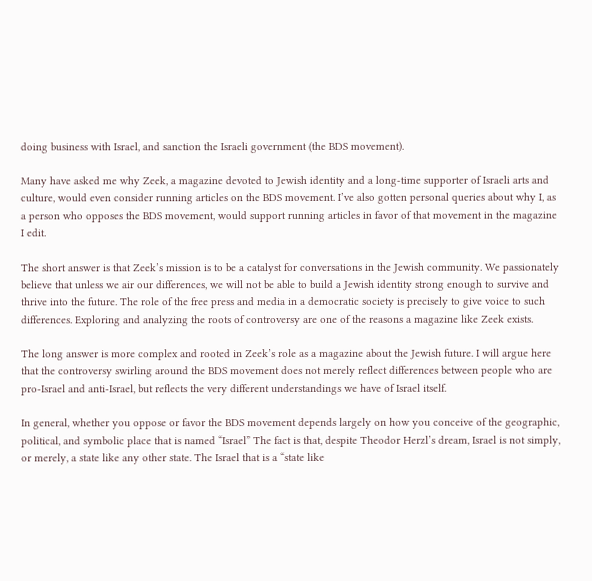doing business with Israel, and sanction the Israeli government (the BDS movement).

Many have asked me why Zeek, a magazine devoted to Jewish identity and a long-time supporter of Israeli arts and culture, would even consider running articles on the BDS movement. I’ve also gotten personal queries about why I, as a person who opposes the BDS movement, would support running articles in favor of that movement in the magazine I edit.

The short answer is that Zeek’s mission is to be a catalyst for conversations in the Jewish community. We passionately believe that unless we air our differences, we will not be able to build a Jewish identity strong enough to survive and thrive into the future. The role of the free press and media in a democratic society is precisely to give voice to such differences. Exploring and analyzing the roots of controversy are one of the reasons a magazine like Zeek exists.

The long answer is more complex and rooted in Zeek’s role as a magazine about the Jewish future. I will argue here that the controversy swirling around the BDS movement does not merely reflect differences between people who are pro-Israel and anti-Israel, but reflects the very different understandings we have of Israel itself.

In general, whether you oppose or favor the BDS movement depends largely on how you conceive of the geographic, political, and symbolic place that is named “Israel” The fact is that, despite Theodor Herzl’s dream, Israel is not simply, or merely, a state like any other state. The Israel that is a “state like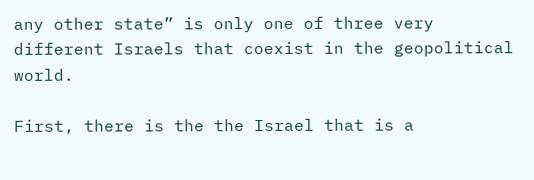any other state” is only one of three very different Israels that coexist in the geopolitical world.

First, there is the the Israel that is a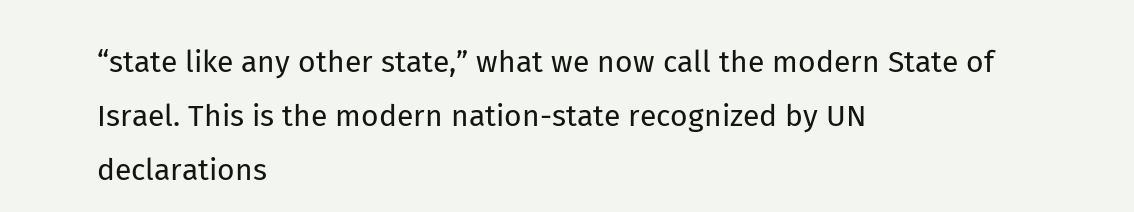“state like any other state,” what we now call the modern State of Israel. This is the modern nation-state recognized by UN declarations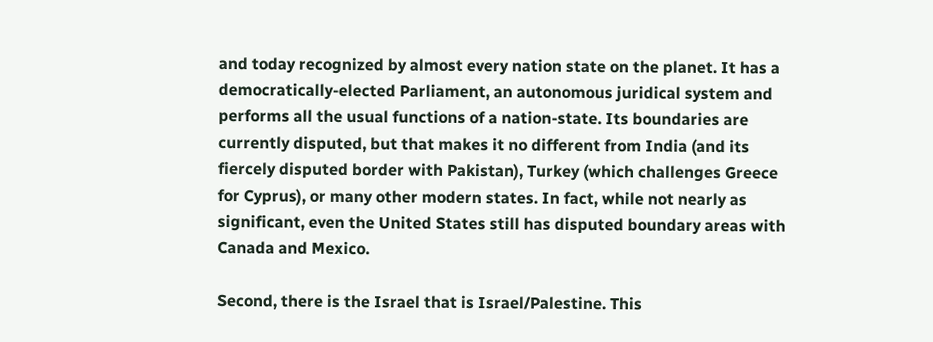and today recognized by almost every nation state on the planet. It has a democratically-elected Parliament, an autonomous juridical system and performs all the usual functions of a nation-state. Its boundaries are currently disputed, but that makes it no different from India (and its fiercely disputed border with Pakistan), Turkey (which challenges Greece for Cyprus), or many other modern states. In fact, while not nearly as significant, even the United States still has disputed boundary areas with Canada and Mexico.

Second, there is the Israel that is Israel/Palestine. This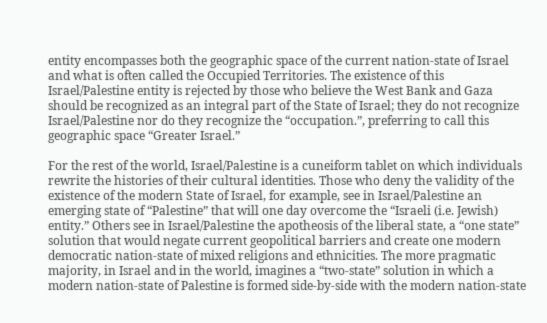entity encompasses both the geographic space of the current nation-state of Israel and what is often called the Occupied Territories. The existence of this Israel/Palestine entity is rejected by those who believe the West Bank and Gaza should be recognized as an integral part of the State of Israel; they do not recognize Israel/Palestine nor do they recognize the “occupation.”, preferring to call this geographic space “Greater Israel.”

For the rest of the world, Israel/Palestine is a cuneiform tablet on which individuals rewrite the histories of their cultural identities. Those who deny the validity of the existence of the modern State of Israel, for example, see in Israel/Palestine an emerging state of “Palestine” that will one day overcome the “Israeli (i.e. Jewish) entity.” Others see in Israel/Palestine the apotheosis of the liberal state, a “one state” solution that would negate current geopolitical barriers and create one modern democratic nation-state of mixed religions and ethnicities. The more pragmatic majority, in Israel and in the world, imagines a “two-state” solution in which a modern nation-state of Palestine is formed side-by-side with the modern nation-state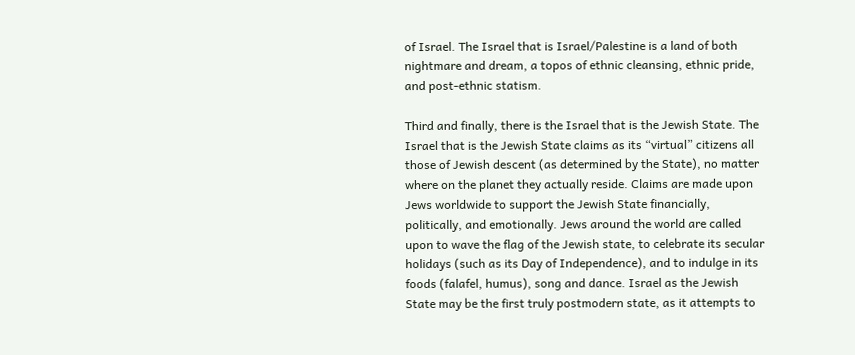of Israel. The Israel that is Israel/Palestine is a land of both nightmare and dream, a topos of ethnic cleansing, ethnic pride, and post-ethnic statism.

Third and finally, there is the Israel that is the Jewish State. The Israel that is the Jewish State claims as its “virtual” citizens all those of Jewish descent (as determined by the State), no matter where on the planet they actually reside. Claims are made upon Jews worldwide to support the Jewish State financially, politically, and emotionally. Jews around the world are called upon to wave the flag of the Jewish state, to celebrate its secular holidays (such as its Day of Independence), and to indulge in its foods (falafel, humus), song and dance. Israel as the Jewish State may be the first truly postmodern state, as it attempts to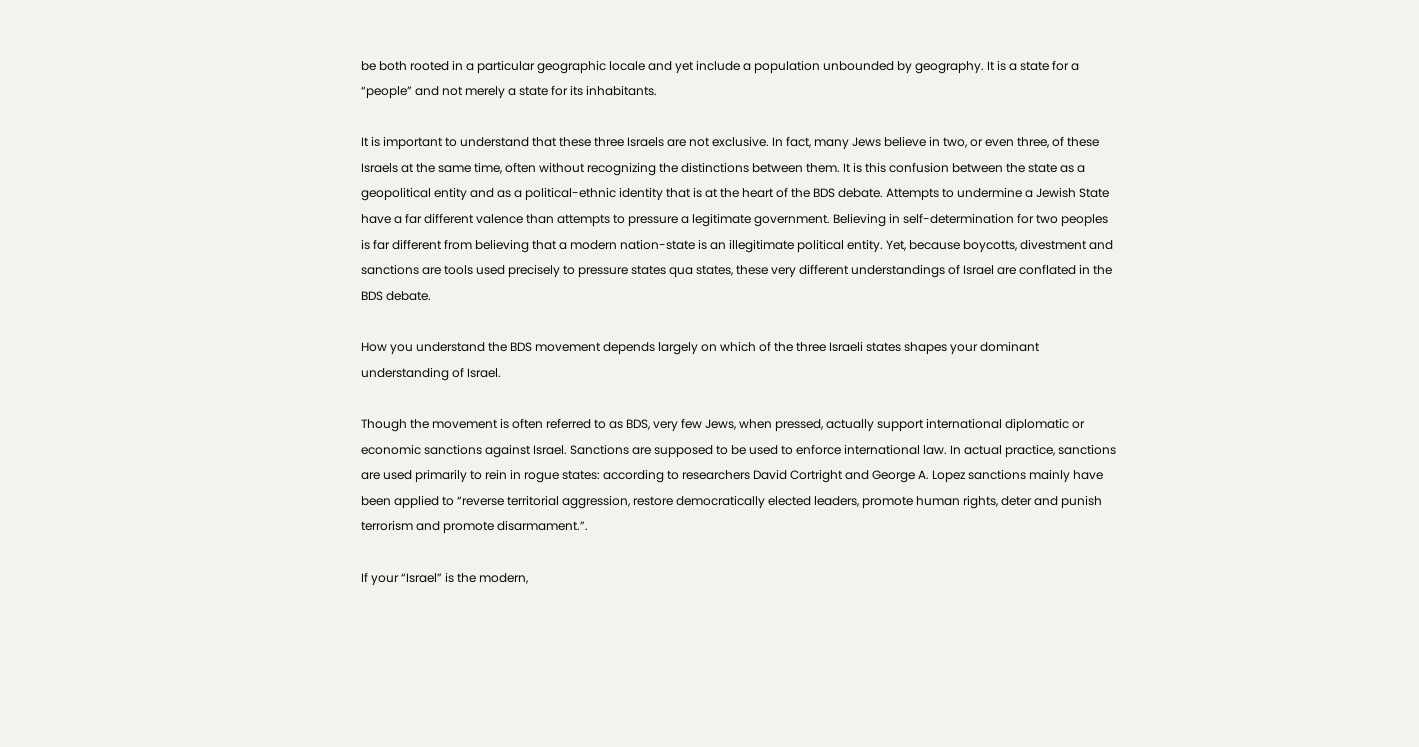be both rooted in a particular geographic locale and yet include a population unbounded by geography. It is a state for a “people” and not merely a state for its inhabitants.

It is important to understand that these three Israels are not exclusive. In fact, many Jews believe in two, or even three, of these Israels at the same time, often without recognizing the distinctions between them. It is this confusion between the state as a geopolitical entity and as a political-ethnic identity that is at the heart of the BDS debate. Attempts to undermine a Jewish State have a far different valence than attempts to pressure a legitimate government. Believing in self-determination for two peoples is far different from believing that a modern nation-state is an illegitimate political entity. Yet, because boycotts, divestment and sanctions are tools used precisely to pressure states qua states, these very different understandings of Israel are conflated in the BDS debate.

How you understand the BDS movement depends largely on which of the three Israeli states shapes your dominant understanding of Israel.

Though the movement is often referred to as BDS, very few Jews, when pressed, actually support international diplomatic or economic sanctions against Israel. Sanctions are supposed to be used to enforce international law. In actual practice, sanctions are used primarily to rein in rogue states: according to researchers David Cortright and George A. Lopez sanctions mainly have been applied to “reverse territorial aggression, restore democratically elected leaders, promote human rights, deter and punish terrorism and promote disarmament.”.

If your “Israel” is the modern,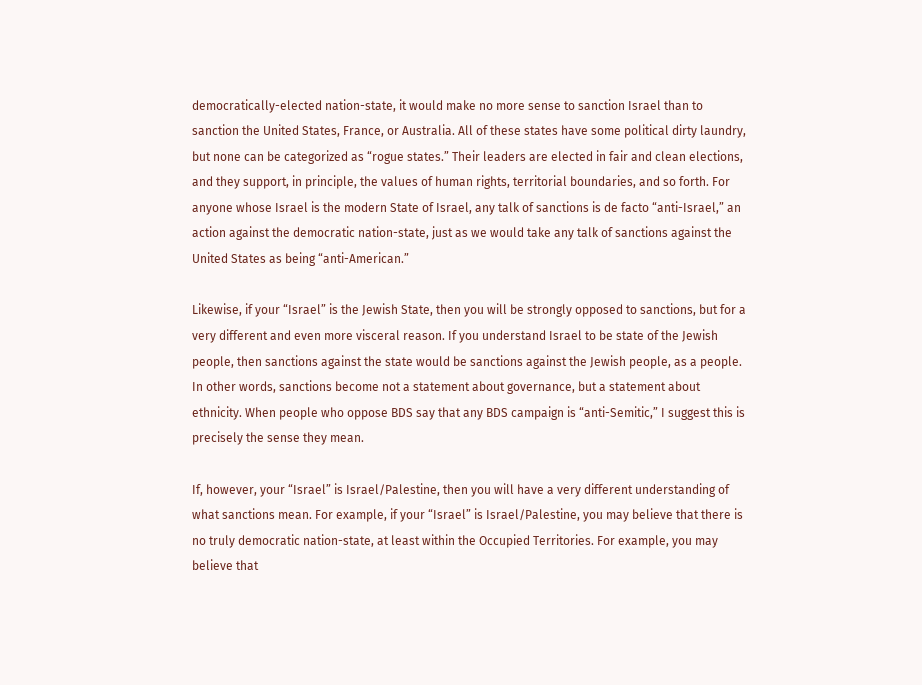democratically-elected nation-state, it would make no more sense to sanction Israel than to sanction the United States, France, or Australia. All of these states have some political dirty laundry, but none can be categorized as “rogue states.” Their leaders are elected in fair and clean elections, and they support, in principle, the values of human rights, territorial boundaries, and so forth. For anyone whose Israel is the modern State of Israel, any talk of sanctions is de facto “anti-Israel,” an action against the democratic nation-state, just as we would take any talk of sanctions against the United States as being “anti-American.”

Likewise, if your “Israel” is the Jewish State, then you will be strongly opposed to sanctions, but for a very different and even more visceral reason. If you understand Israel to be state of the Jewish people, then sanctions against the state would be sanctions against the Jewish people, as a people. In other words, sanctions become not a statement about governance, but a statement about ethnicity. When people who oppose BDS say that any BDS campaign is “anti-Semitic,” I suggest this is precisely the sense they mean.

If, however, your “Israel” is Israel/Palestine, then you will have a very different understanding of what sanctions mean. For example, if your “Israel” is Israel/Palestine, you may believe that there is no truly democratic nation-state, at least within the Occupied Territories. For example, you may believe that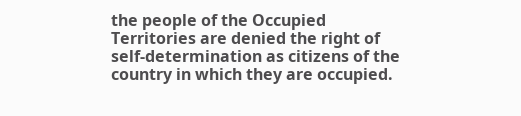the people of the Occupied Territories are denied the right of self-determination as citizens of the country in which they are occupied.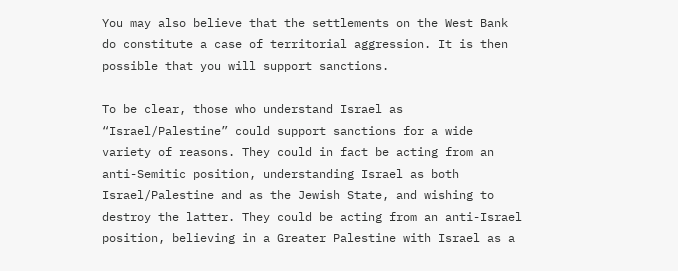You may also believe that the settlements on the West Bank do constitute a case of territorial aggression. It is then possible that you will support sanctions.

To be clear, those who understand Israel as “Israel/Palestine” could support sanctions for a wide variety of reasons. They could in fact be acting from an anti-Semitic position, understanding Israel as both Israel/Palestine and as the Jewish State, and wishing to destroy the latter. They could be acting from an anti-Israel position, believing in a Greater Palestine with Israel as a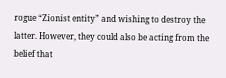rogue “Zionist entity” and wishing to destroy the latter. However, they could also be acting from the belief that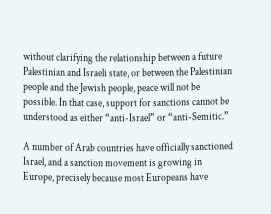without clarifying the relationship between a future Palestinian and Israeli state, or between the Palestinian people and the Jewish people, peace will not be possible. In that case, support for sanctions cannot be understood as either “anti-Israel” or “anti-Semitic.”

A number of Arab countries have officially sanctioned Israel, and a sanction movement is growing in Europe, precisely because most Europeans have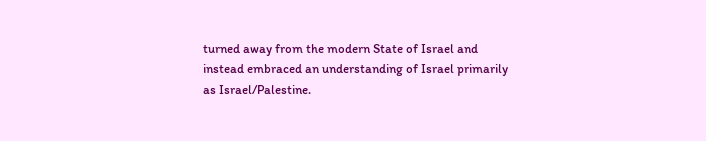turned away from the modern State of Israel and instead embraced an understanding of Israel primarily as Israel/Palestine.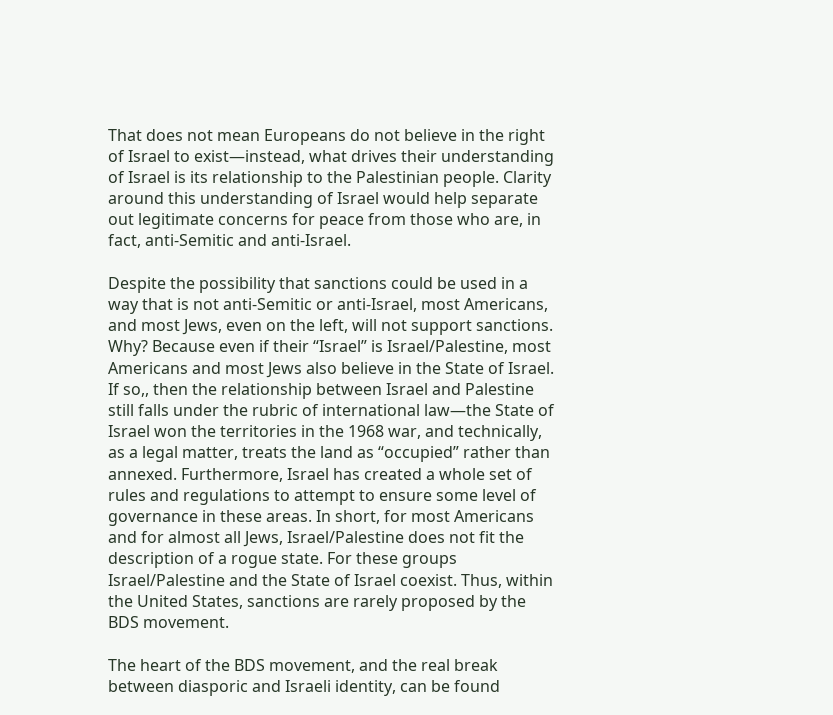That does not mean Europeans do not believe in the right of Israel to exist—instead, what drives their understanding of Israel is its relationship to the Palestinian people. Clarity around this understanding of Israel would help separate out legitimate concerns for peace from those who are, in fact, anti-Semitic and anti-Israel.

Despite the possibility that sanctions could be used in a way that is not anti-Semitic or anti-Israel, most Americans, and most Jews, even on the left, will not support sanctions. Why? Because even if their “Israel” is Israel/Palestine, most Americans and most Jews also believe in the State of Israel. If so,, then the relationship between Israel and Palestine still falls under the rubric of international law—the State of Israel won the territories in the 1968 war, and technically, as a legal matter, treats the land as “occupied” rather than annexed. Furthermore, Israel has created a whole set of rules and regulations to attempt to ensure some level of governance in these areas. In short, for most Americans and for almost all Jews, Israel/Palestine does not fit the description of a rogue state. For these groups Israel/Palestine and the State of Israel coexist. Thus, within the United States, sanctions are rarely proposed by the BDS movement.

The heart of the BDS movement, and the real break between diasporic and Israeli identity, can be found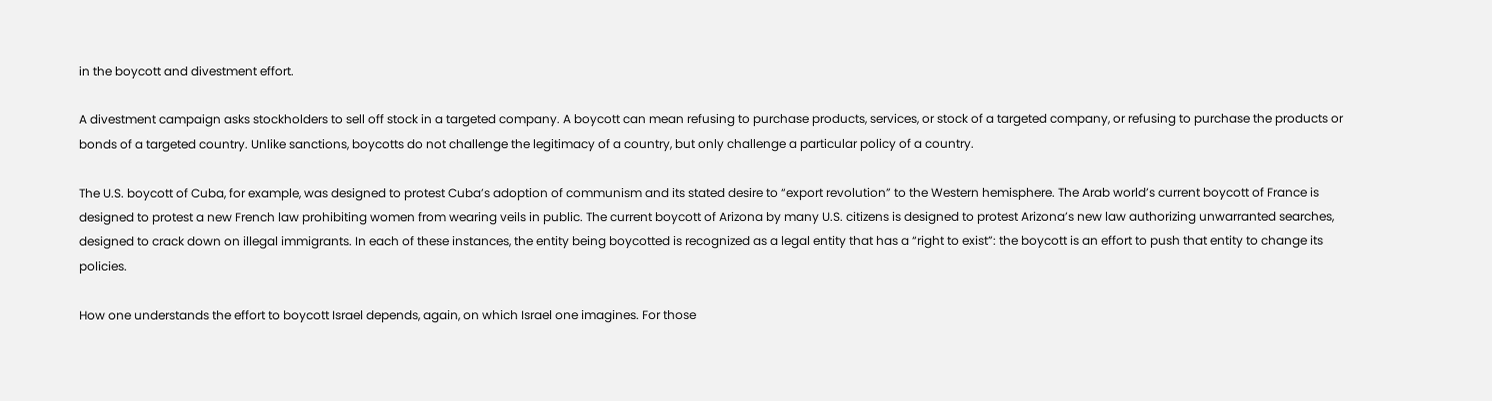in the boycott and divestment effort.

A divestment campaign asks stockholders to sell off stock in a targeted company. A boycott can mean refusing to purchase products, services, or stock of a targeted company, or refusing to purchase the products or bonds of a targeted country. Unlike sanctions, boycotts do not challenge the legitimacy of a country, but only challenge a particular policy of a country.

The U.S. boycott of Cuba, for example, was designed to protest Cuba’s adoption of communism and its stated desire to “export revolution” to the Western hemisphere. The Arab world’s current boycott of France is designed to protest a new French law prohibiting women from wearing veils in public. The current boycott of Arizona by many U.S. citizens is designed to protest Arizona’s new law authorizing unwarranted searches, designed to crack down on illegal immigrants. In each of these instances, the entity being boycotted is recognized as a legal entity that has a “right to exist”: the boycott is an effort to push that entity to change its policies.

How one understands the effort to boycott Israel depends, again, on which Israel one imagines. For those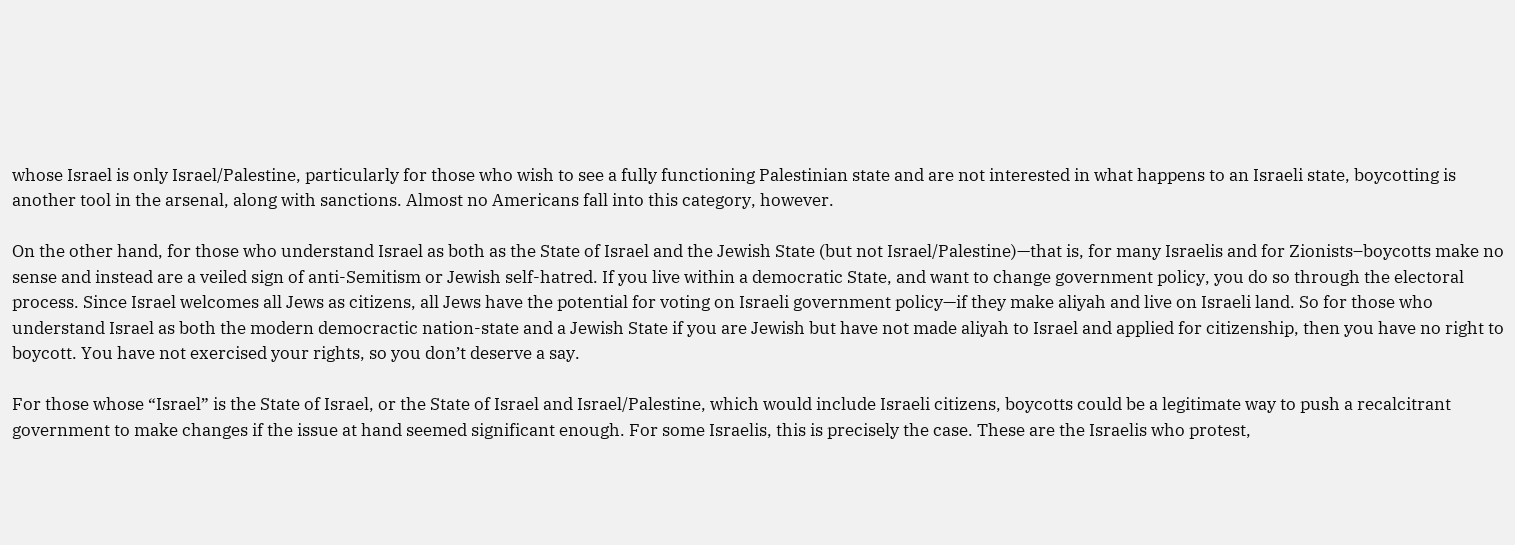whose Israel is only Israel/Palestine, particularly for those who wish to see a fully functioning Palestinian state and are not interested in what happens to an Israeli state, boycotting is another tool in the arsenal, along with sanctions. Almost no Americans fall into this category, however.

On the other hand, for those who understand Israel as both as the State of Israel and the Jewish State (but not Israel/Palestine)—that is, for many Israelis and for Zionists–boycotts make no sense and instead are a veiled sign of anti-Semitism or Jewish self-hatred. If you live within a democratic State, and want to change government policy, you do so through the electoral process. Since Israel welcomes all Jews as citizens, all Jews have the potential for voting on Israeli government policy—if they make aliyah and live on Israeli land. So for those who understand Israel as both the modern democractic nation-state and a Jewish State if you are Jewish but have not made aliyah to Israel and applied for citizenship, then you have no right to boycott. You have not exercised your rights, so you don’t deserve a say.

For those whose “Israel” is the State of Israel, or the State of Israel and Israel/Palestine, which would include Israeli citizens, boycotts could be a legitimate way to push a recalcitrant government to make changes if the issue at hand seemed significant enough. For some Israelis, this is precisely the case. These are the Israelis who protest,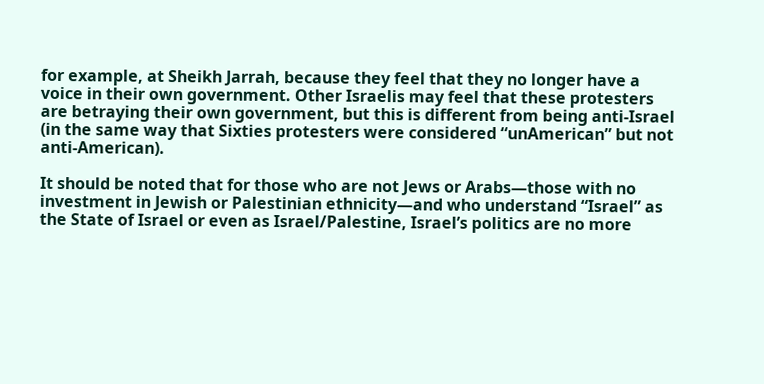for example, at Sheikh Jarrah, because they feel that they no longer have a voice in their own government. Other Israelis may feel that these protesters are betraying their own government, but this is different from being anti-Israel (in the same way that Sixties protesters were considered “unAmerican” but not anti-American).

It should be noted that for those who are not Jews or Arabs—those with no investment in Jewish or Palestinian ethnicity—and who understand “Israel” as the State of Israel or even as Israel/Palestine, Israel’s politics are no more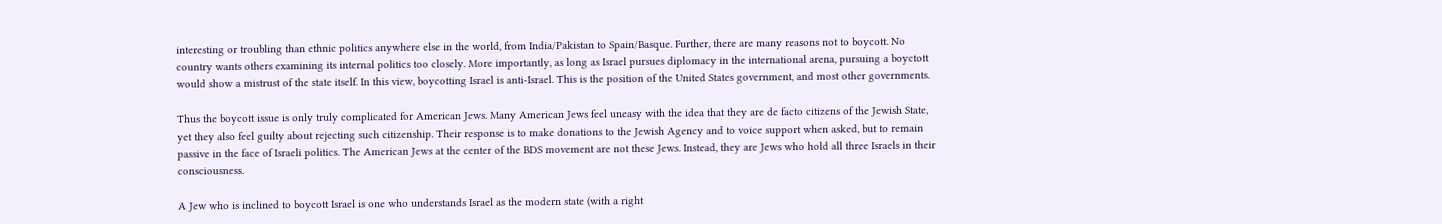interesting or troubling than ethnic politics anywhere else in the world, from India/Pakistan to Spain/Basque. Further, there are many reasons not to boycott. No country wants others examining its internal politics too closely. More importantly, as long as Israel pursues diplomacy in the international arena, pursuing a boyctott would show a mistrust of the state itself. In this view, boycotting Israel is anti-Israel. This is the position of the United States government, and most other governments.

Thus the boycott issue is only truly complicated for American Jews. Many American Jews feel uneasy with the idea that they are de facto citizens of the Jewish State, yet they also feel guilty about rejecting such citizenship. Their response is to make donations to the Jewish Agency and to voice support when asked, but to remain passive in the face of Israeli politics. The American Jews at the center of the BDS movement are not these Jews. Instead, they are Jews who hold all three Israels in their consciousness.

A Jew who is inclined to boycott Israel is one who understands Israel as the modern state (with a right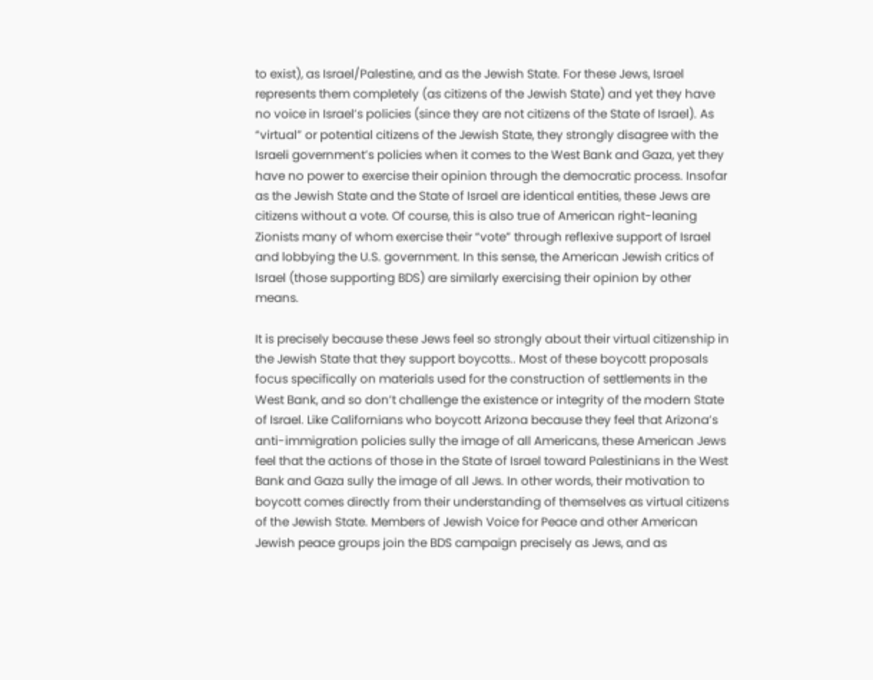to exist), as Israel/Palestine, and as the Jewish State. For these Jews, Israel represents them completely (as citizens of the Jewish State) and yet they have no voice in Israel’s policies (since they are not citizens of the State of Israel). As “virtual” or potential citizens of the Jewish State, they strongly disagree with the Israeli government’s policies when it comes to the West Bank and Gaza, yet they have no power to exercise their opinion through the democratic process. Insofar as the Jewish State and the State of Israel are identical entities, these Jews are citizens without a vote. Of course, this is also true of American right-leaning Zionists many of whom exercise their “vote” through reflexive support of Israel and lobbying the U.S. government. In this sense, the American Jewish critics of Israel (those supporting BDS) are similarly exercising their opinion by other means.

It is precisely because these Jews feel so strongly about their virtual citizenship in the Jewish State that they support boycotts.. Most of these boycott proposals focus specifically on materials used for the construction of settlements in the West Bank, and so don’t challenge the existence or integrity of the modern State of Israel. Like Californians who boycott Arizona because they feel that Arizona’s anti-immigration policies sully the image of all Americans, these American Jews feel that the actions of those in the State of Israel toward Palestinians in the West Bank and Gaza sully the image of all Jews. In other words, their motivation to boycott comes directly from their understanding of themselves as virtual citizens of the Jewish State. Members of Jewish Voice for Peace and other American Jewish peace groups join the BDS campaign precisely as Jews, and as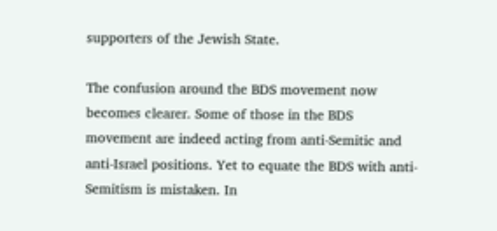supporters of the Jewish State.

The confusion around the BDS movement now becomes clearer. Some of those in the BDS movement are indeed acting from anti-Semitic and anti-Israel positions. Yet to equate the BDS with anti-Semitism is mistaken. In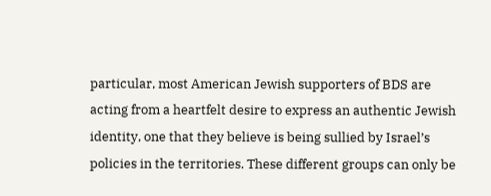particular, most American Jewish supporters of BDS are acting from a heartfelt desire to express an authentic Jewish identity, one that they believe is being sullied by Israel’s policies in the territories. These different groups can only be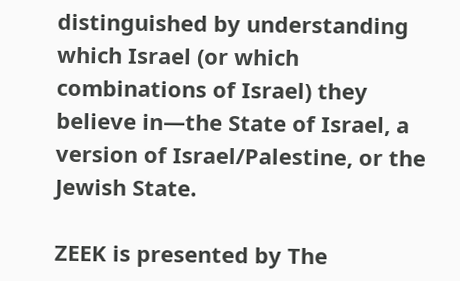distinguished by understanding which Israel (or which combinations of Israel) they believe in—the State of Israel, a version of Israel/Palestine, or the Jewish State.

ZEEK is presented by The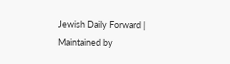Jewish Daily Forward | Maintained by